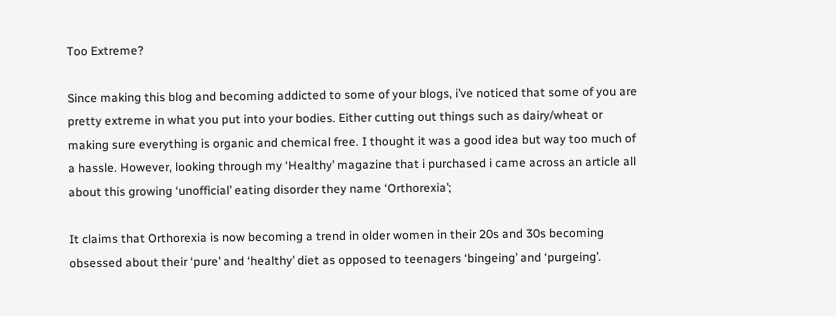Too Extreme?

Since making this blog and becoming addicted to some of your blogs, i’ve noticed that some of you are pretty extreme in what you put into your bodies. Either cutting out things such as dairy/wheat or making sure everything is organic and chemical free. I thought it was a good idea but way too much of a hassle. However, looking through my ‘Healthy’ magazine that i purchased i came across an article all about this growing ‘unofficial’ eating disorder they name ‘Orthorexia’;

It claims that Orthorexia is now becoming a trend in older women in their 20s and 30s becoming obsessed about their ‘pure’ and ‘healthy’ diet as opposed to teenagers ‘bingeing’ and ‘purgeing’.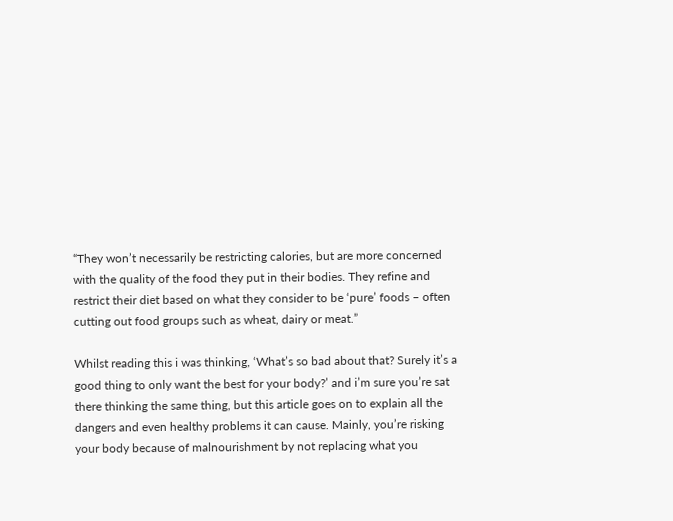“They won’t necessarily be restricting calories, but are more concerned with the quality of the food they put in their bodies. They refine and restrict their diet based on what they consider to be ‘pure’ foods – often cutting out food groups such as wheat, dairy or meat.”

Whilst reading this i was thinking, ‘What’s so bad about that? Surely it’s a good thing to only want the best for your body?’ and i’m sure you’re sat there thinking the same thing, but this article goes on to explain all the dangers and even healthy problems it can cause. Mainly, you’re risking your body because of malnourishment by not replacing what you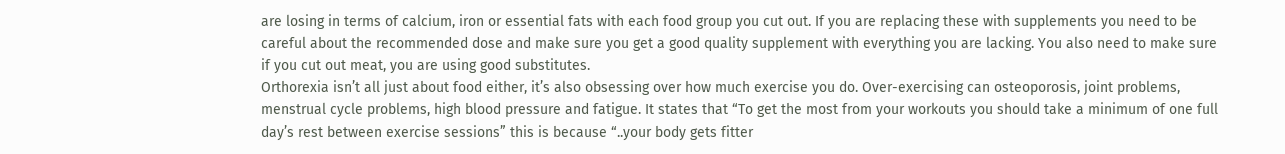are losing in terms of calcium, iron or essential fats with each food group you cut out. If you are replacing these with supplements you need to be careful about the recommended dose and make sure you get a good quality supplement with everything you are lacking. You also need to make sure if you cut out meat, you are using good substitutes.
Orthorexia isn’t all just about food either, it’s also obsessing over how much exercise you do. Over-exercising can osteoporosis, joint problems, menstrual cycle problems, high blood pressure and fatigue. It states that “To get the most from your workouts you should take a minimum of one full day’s rest between exercise sessions” this is because “..your body gets fitter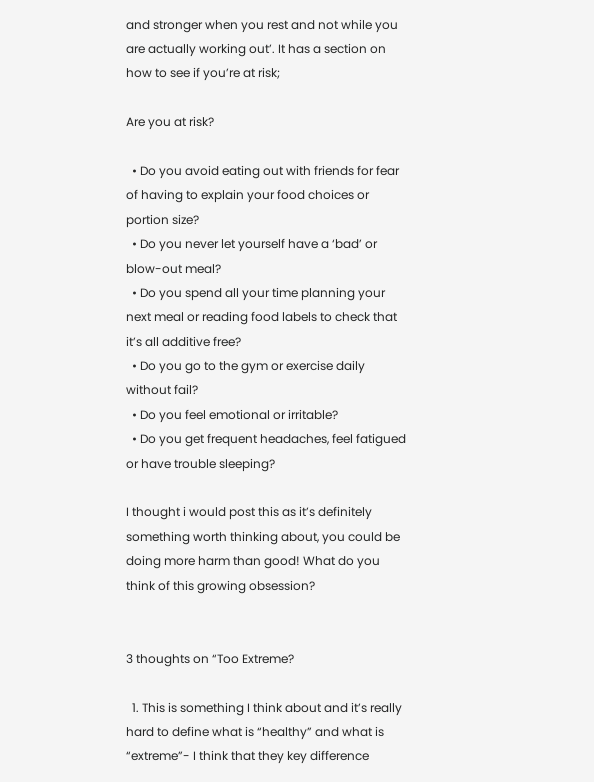and stronger when you rest and not while you are actually working out’. It has a section on how to see if you’re at risk;

Are you at risk?

  • Do you avoid eating out with friends for fear of having to explain your food choices or portion size?
  • Do you never let yourself have a ‘bad’ or blow-out meal?
  • Do you spend all your time planning your next meal or reading food labels to check that it’s all additive free?
  • Do you go to the gym or exercise daily without fail?
  • Do you feel emotional or irritable?
  • Do you get frequent headaches, feel fatigued or have trouble sleeping?

I thought i would post this as it’s definitely something worth thinking about, you could be doing more harm than good! What do you think of this growing obsession?


3 thoughts on “Too Extreme?

  1. This is something I think about and it’s really hard to define what is “healthy” and what is “extreme”- I think that they key difference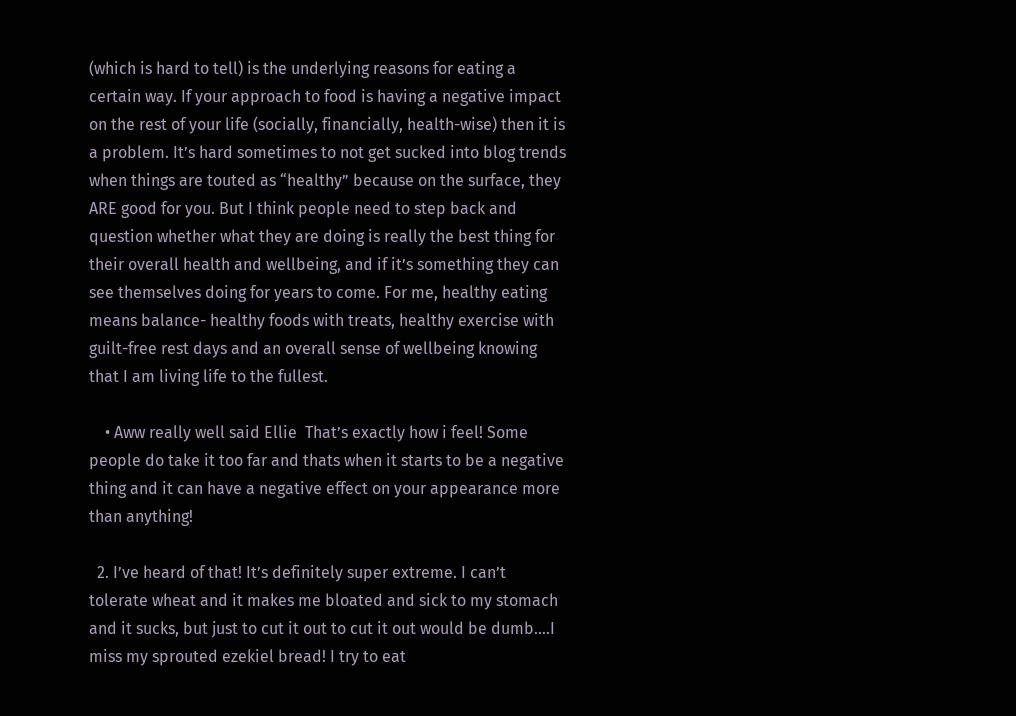(which is hard to tell) is the underlying reasons for eating a certain way. If your approach to food is having a negative impact on the rest of your life (socially, financially, health-wise) then it is a problem. It’s hard sometimes to not get sucked into blog trends when things are touted as “healthy” because on the surface, they ARE good for you. But I think people need to step back and question whether what they are doing is really the best thing for their overall health and wellbeing, and if it’s something they can see themselves doing for years to come. For me, healthy eating means balance- healthy foods with treats, healthy exercise with guilt-free rest days and an overall sense of wellbeing knowing that I am living life to the fullest.

    • Aww really well said Ellie  That’s exactly how i feel! Some people do take it too far and thats when it starts to be a negative thing and it can have a negative effect on your appearance more than anything!

  2. I’ve heard of that! It’s definitely super extreme. I can’t tolerate wheat and it makes me bloated and sick to my stomach and it sucks, but just to cut it out to cut it out would be dumb….I miss my sprouted ezekiel bread! I try to eat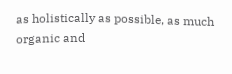as holistically as possible, as much organic and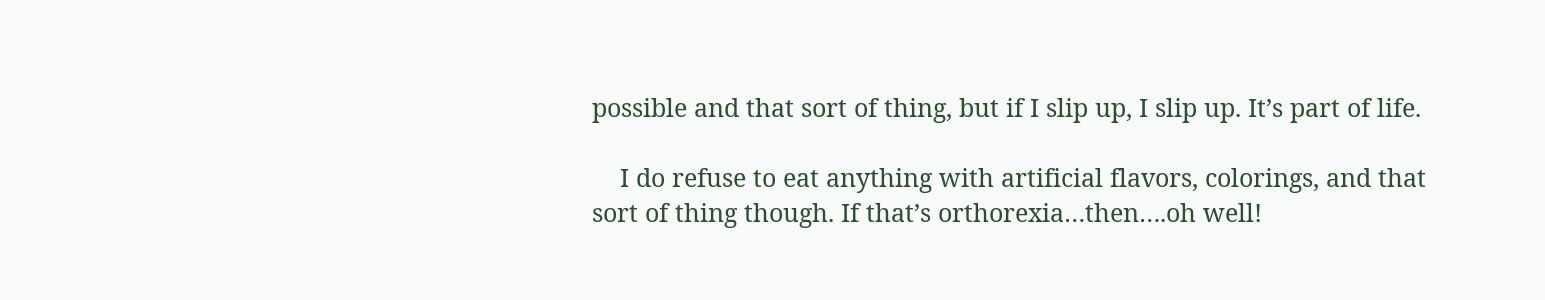possible and that sort of thing, but if I slip up, I slip up. It’s part of life.

    I do refuse to eat anything with artificial flavors, colorings, and that sort of thing though. If that’s orthorexia…then….oh well!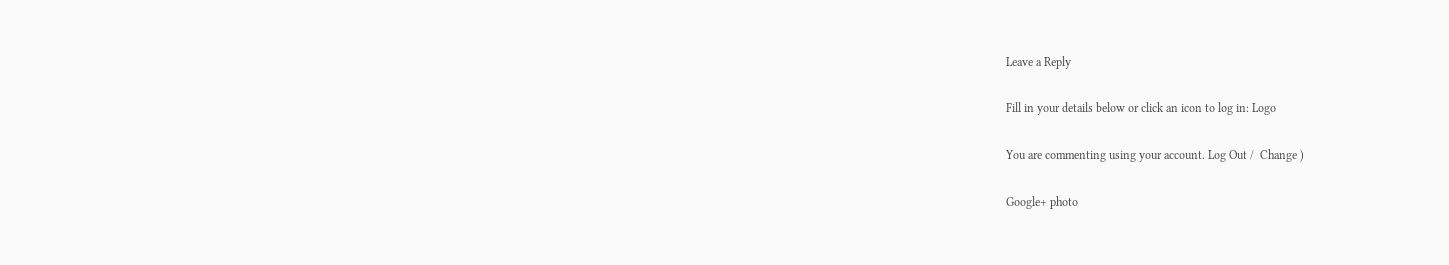Leave a Reply

Fill in your details below or click an icon to log in: Logo

You are commenting using your account. Log Out /  Change )

Google+ photo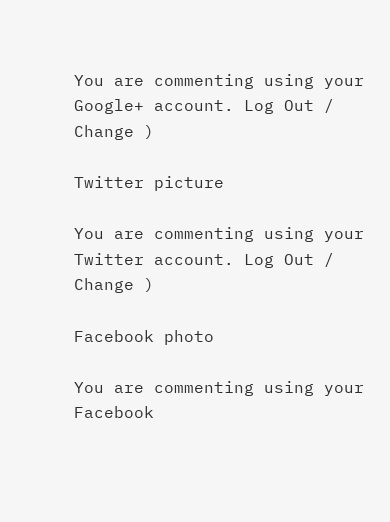You are commenting using your Google+ account. Log Out /  Change )

Twitter picture

You are commenting using your Twitter account. Log Out /  Change )

Facebook photo

You are commenting using your Facebook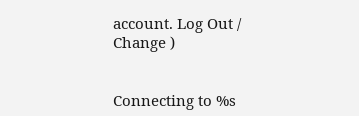account. Log Out /  Change )


Connecting to %s